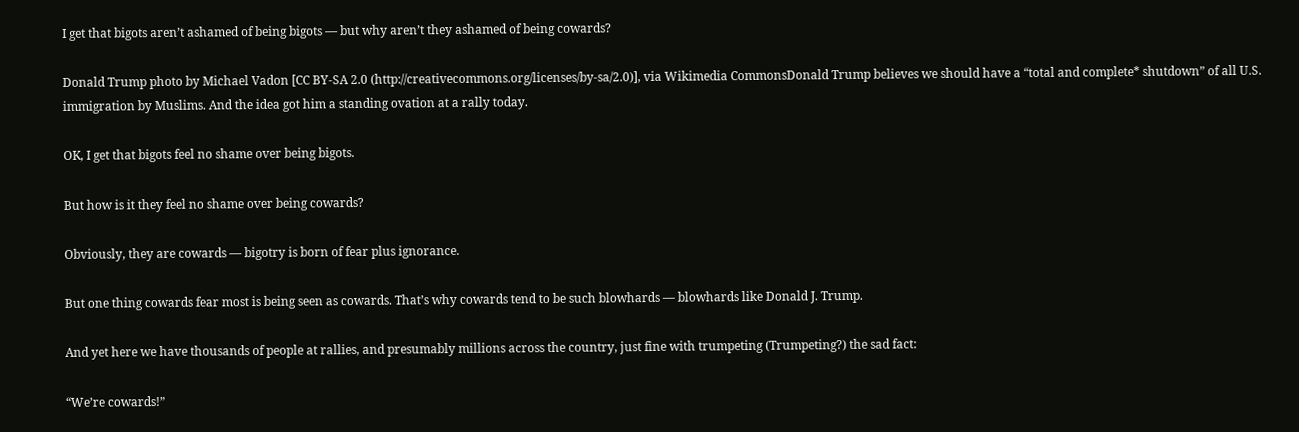I get that bigots aren’t ashamed of being bigots — but why aren’t they ashamed of being cowards?

Donald Trump photo by Michael Vadon [CC BY-SA 2.0 (http://creativecommons.org/licenses/by-sa/2.0)], via Wikimedia CommonsDonald Trump believes we should have a “total and complete* shutdown” of all U.S. immigration by Muslims. And the idea got him a standing ovation at a rally today.

OK, I get that bigots feel no shame over being bigots.

But how is it they feel no shame over being cowards?

Obviously, they are cowards — bigotry is born of fear plus ignorance.

But one thing cowards fear most is being seen as cowards. That’s why cowards tend to be such blowhards — blowhards like Donald J. Trump.

And yet here we have thousands of people at rallies, and presumably millions across the country, just fine with trumpeting (Trumpeting?) the sad fact:

“We’re cowards!”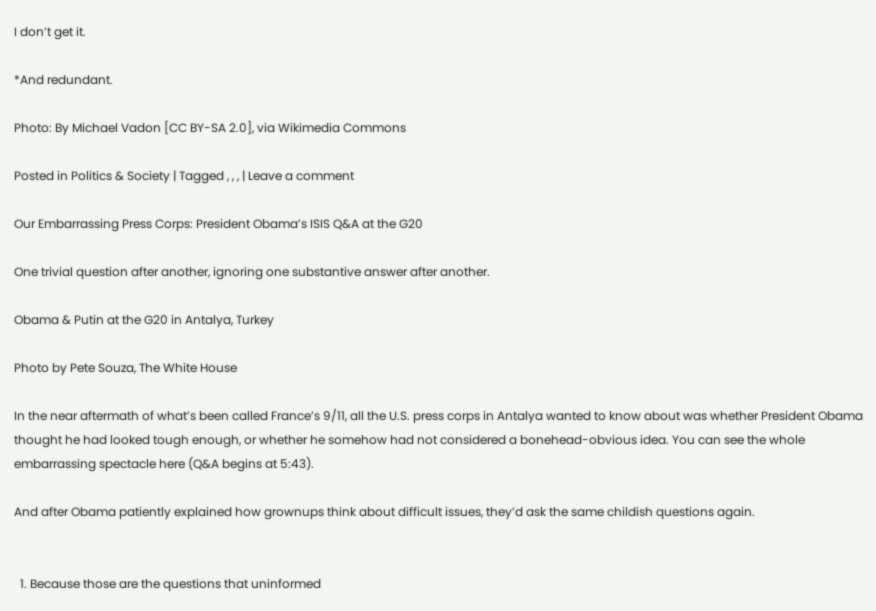I don’t get it.

*And redundant.

Photo: By Michael Vadon [CC BY-SA 2.0], via Wikimedia Commons

Posted in Politics & Society | Tagged , , , | Leave a comment

Our Embarrassing Press Corps: President Obama’s ISIS Q&A at the G20

One trivial question after another, ignoring one substantive answer after another.

Obama & Putin at the G20 in Antalya, Turkey

Photo by Pete Souza, The White House

In the near aftermath of what’s been called France’s 9/11, all the U.S. press corps in Antalya wanted to know about was whether President Obama thought he had looked tough enough, or whether he somehow had not considered a bonehead-obvious idea. You can see the whole embarrassing spectacle here (Q&A begins at 5:43).

And after Obama patiently explained how grownups think about difficult issues, they’d ask the same childish questions again.


  1. Because those are the questions that uninformed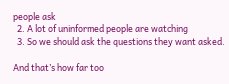people ask
  2. A lot of uninformed people are watching
  3. So we should ask the questions they want asked.

And that’s how far too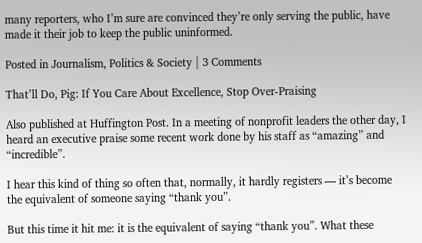many reporters, who I’m sure are convinced they’re only serving the public, have made it their job to keep the public uninformed.

Posted in Journalism, Politics & Society | 3 Comments

That’ll Do, Pig: If You Care About Excellence, Stop Over-Praising

Also published at Huffington Post. In a meeting of nonprofit leaders the other day, I heard an executive praise some recent work done by his staff as “amazing” and “incredible”.

I hear this kind of thing so often that, normally, it hardly registers — it’s become the equivalent of someone saying “thank you”.

But this time it hit me: it is the equivalent of saying “thank you”. What these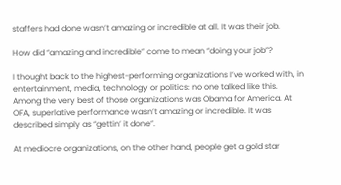staffers had done wasn’t amazing or incredible at all. It was their job.

How did “amazing and incredible” come to mean “doing your job”?

I thought back to the highest-performing organizations I’ve worked with, in entertainment, media, technology or politics: no one talked like this. Among the very best of those organizations was Obama for America. At OFA, superlative performance wasn’t amazing or incredible. It was described simply as “gettin’ it done”.

At mediocre organizations, on the other hand, people get a gold star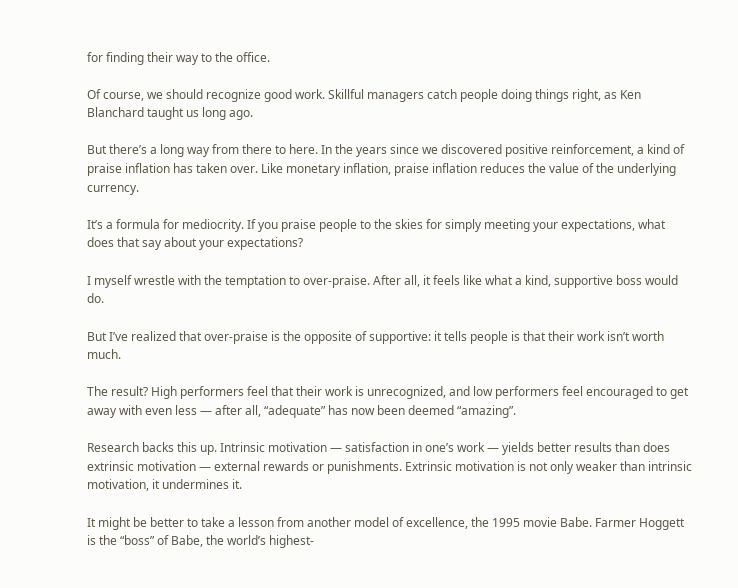for finding their way to the office.

Of course, we should recognize good work. Skillful managers catch people doing things right, as Ken Blanchard taught us long ago.

But there’s a long way from there to here. In the years since we discovered positive reinforcement, a kind of praise inflation has taken over. Like monetary inflation, praise inflation reduces the value of the underlying currency.

It’s a formula for mediocrity. If you praise people to the skies for simply meeting your expectations, what does that say about your expectations?

I myself wrestle with the temptation to over-praise. After all, it feels like what a kind, supportive boss would do.

But I’ve realized that over-praise is the opposite of supportive: it tells people is that their work isn’t worth much.

The result? High performers feel that their work is unrecognized, and low performers feel encouraged to get away with even less — after all, “adequate” has now been deemed “amazing”.

Research backs this up. Intrinsic motivation — satisfaction in one’s work — yields better results than does extrinsic motivation — external rewards or punishments. Extrinsic motivation is not only weaker than intrinsic motivation, it undermines it.

It might be better to take a lesson from another model of excellence, the 1995 movie Babe. Farmer Hoggett is the “boss” of Babe, the world’s highest-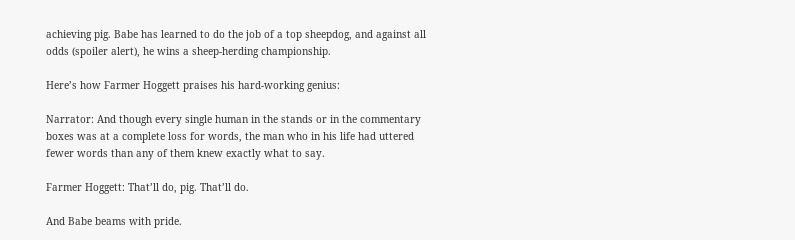achieving pig. Babe has learned to do the job of a top sheepdog, and against all odds (spoiler alert), he wins a sheep-herding championship.

Here’s how Farmer Hoggett praises his hard-working genius:

Narrator: And though every single human in the stands or in the commentary boxes was at a complete loss for words, the man who in his life had uttered fewer words than any of them knew exactly what to say.

Farmer Hoggett: That’ll do, pig. That’ll do.

And Babe beams with pride.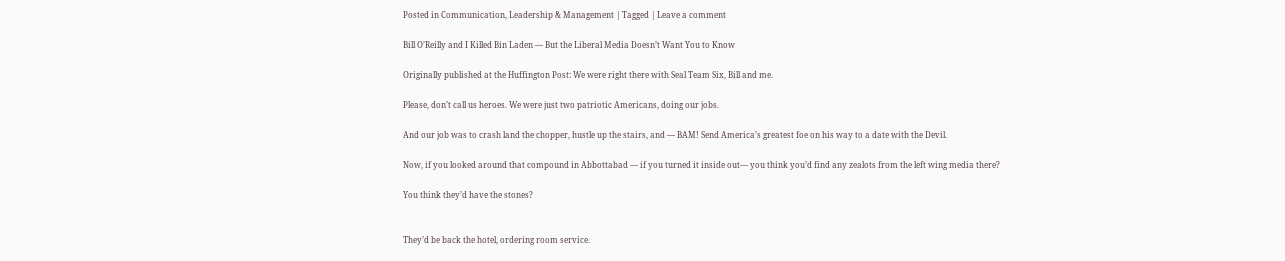Posted in Communication, Leadership & Management | Tagged | Leave a comment

Bill O’Reilly and I Killed Bin Laden — But the Liberal Media Doesn’t Want You to Know

Originally published at the Huffington Post: We were right there with Seal Team Six, Bill and me.

Please, don’t call us heroes. We were just two patriotic Americans, doing our jobs.

And our job was to crash land the chopper, hustle up the stairs, and — BAM! Send America’s greatest foe on his way to a date with the Devil.

Now, if you looked around that compound in Abbottabad — if you turned it inside out— you think you’d find any zealots from the left wing media there?

You think they’d have the stones?


They’d be back the hotel, ordering room service.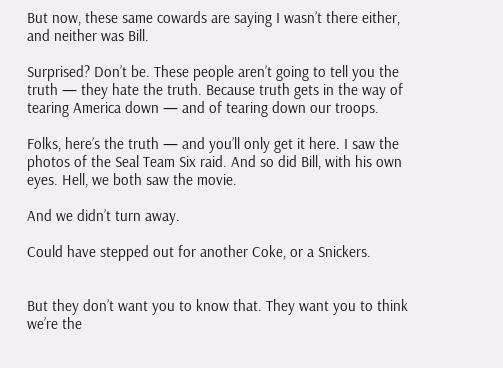But now, these same cowards are saying I wasn’t there either, and neither was Bill.

Surprised? Don’t be. These people aren’t going to tell you the truth — they hate the truth. Because truth gets in the way of tearing America down — and of tearing down our troops.

Folks, here’s the truth — and you’ll only get it here. I saw the photos of the Seal Team Six raid. And so did Bill, with his own eyes. Hell, we both saw the movie.

And we didn’t turn away.

Could have stepped out for another Coke, or a Snickers.


But they don’t want you to know that. They want you to think we’re the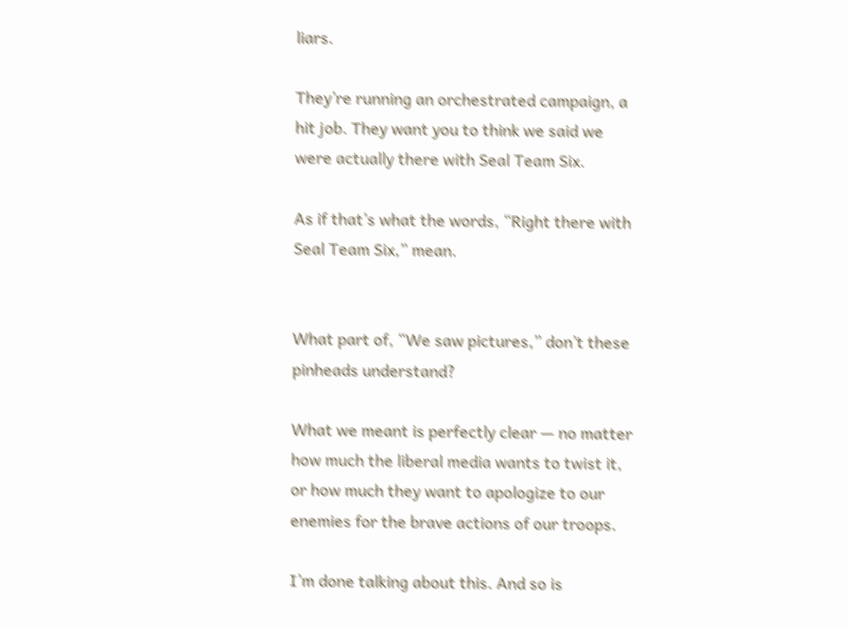liars.

They’re running an orchestrated campaign, a hit job. They want you to think we said we were actually there with Seal Team Six.

As if that’s what the words, “Right there with Seal Team Six,” mean.


What part of, “We saw pictures,” don’t these pinheads understand?

What we meant is perfectly clear — no matter how much the liberal media wants to twist it, or how much they want to apologize to our enemies for the brave actions of our troops.

I’m done talking about this. And so is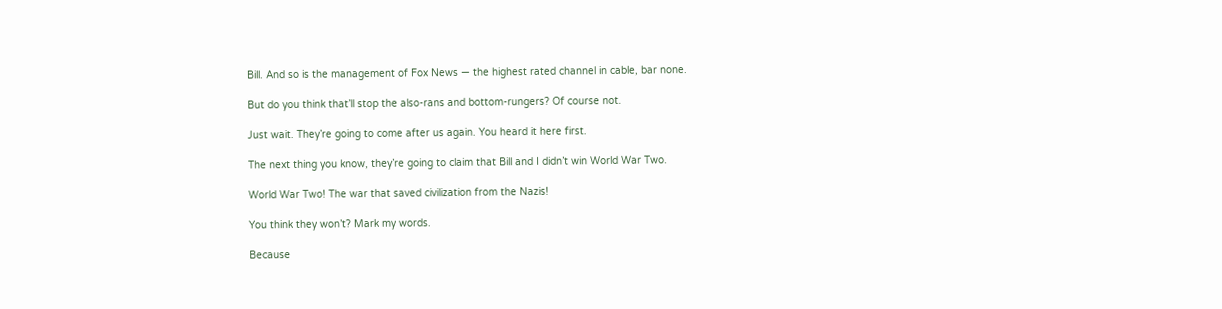Bill. And so is the management of Fox News — the highest rated channel in cable, bar none.

But do you think that’ll stop the also-rans and bottom-rungers? Of course not.

Just wait. They’re going to come after us again. You heard it here first.

The next thing you know, they’re going to claim that Bill and I didn’t win World War Two.

World War Two! The war that saved civilization from the Nazis!

You think they won’t? Mark my words.

Because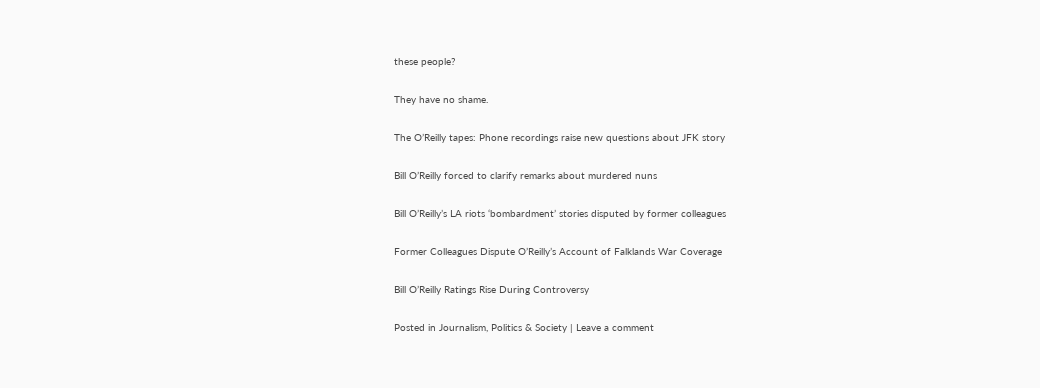these people?

They have no shame.

The O’Reilly tapes: Phone recordings raise new questions about JFK story

Bill O’Reilly forced to clarify remarks about murdered nuns

Bill O’Reilly’s LA riots ‘bombardment’ stories disputed by former colleagues

Former Colleagues Dispute O’Reilly’s Account of Falklands War Coverage

Bill O’Reilly Ratings Rise During Controversy

Posted in Journalism, Politics & Society | Leave a comment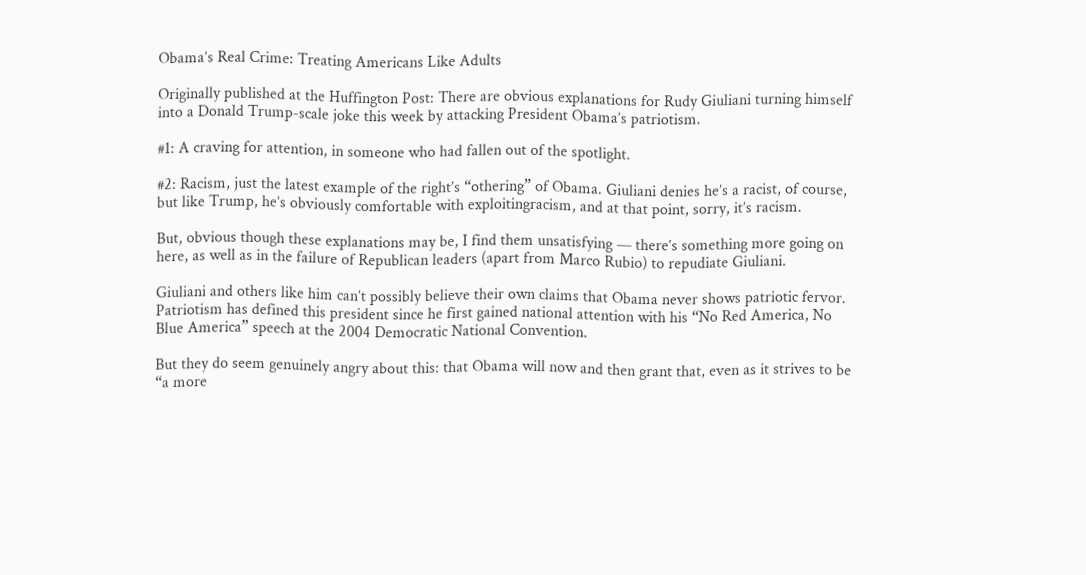Obama’s Real Crime: Treating Americans Like Adults

Originally published at the Huffington Post: There are obvious explanations for Rudy Giuliani turning himself into a Donald Trump-scale joke this week by attacking President Obama’s patriotism.

#1: A craving for attention, in someone who had fallen out of the spotlight.

#2: Racism, just the latest example of the right’s “othering” of Obama. Giuliani denies he’s a racist, of course, but like Trump, he’s obviously comfortable with exploitingracism, and at that point, sorry, it’s racism.

But, obvious though these explanations may be, I find them unsatisfying — there’s something more going on here, as well as in the failure of Republican leaders (apart from Marco Rubio) to repudiate Giuliani.

Giuliani and others like him can’t possibly believe their own claims that Obama never shows patriotic fervor. Patriotism has defined this president since he first gained national attention with his “No Red America, No Blue America” speech at the 2004 Democratic National Convention.

But they do seem genuinely angry about this: that Obama will now and then grant that, even as it strives to be “a more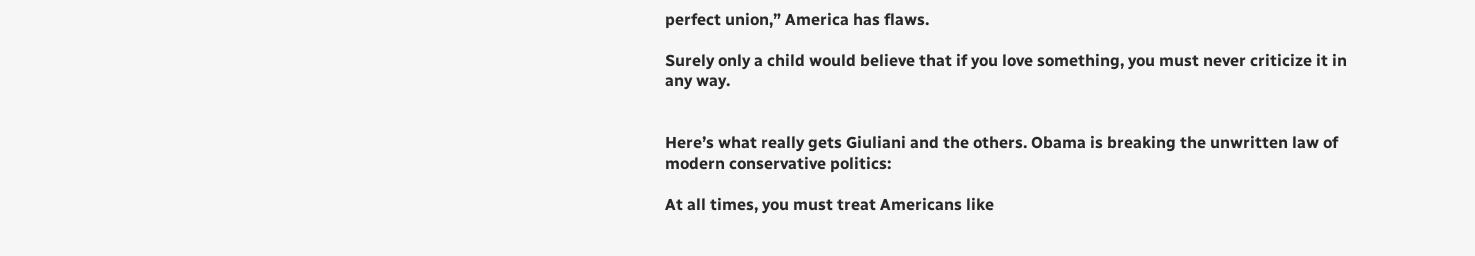perfect union,” America has flaws.

Surely only a child would believe that if you love something, you must never criticize it in any way.


Here’s what really gets Giuliani and the others. Obama is breaking the unwritten law of modern conservative politics:

At all times, you must treat Americans like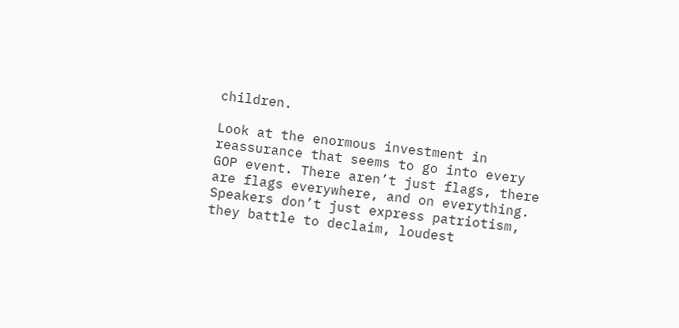children.

Look at the enormous investment in reassurance that seems to go into every GOP event. There aren’t just flags, there are flags everywhere, and on everything. Speakers don’t just express patriotism, they battle to declaim, loudest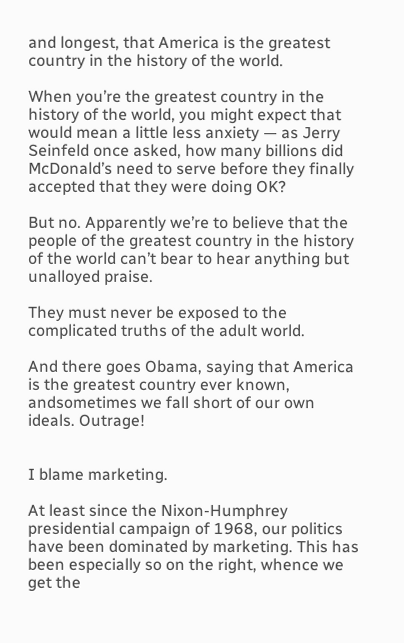and longest, that America is the greatest country in the history of the world.

When you’re the greatest country in the history of the world, you might expect that would mean a little less anxiety — as Jerry Seinfeld once asked, how many billions did McDonald’s need to serve before they finally accepted that they were doing OK?

But no. Apparently we’re to believe that the people of the greatest country in the history of the world can’t bear to hear anything but unalloyed praise.

They must never be exposed to the complicated truths of the adult world.

And there goes Obama, saying that America is the greatest country ever known, andsometimes we fall short of our own ideals. Outrage!


I blame marketing.

At least since the Nixon-Humphrey presidential campaign of 1968, our politics have been dominated by marketing. This has been especially so on the right, whence we get the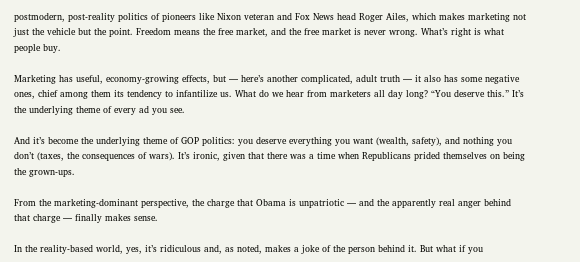postmodern, post-reality politics of pioneers like Nixon veteran and Fox News head Roger Ailes, which makes marketing not just the vehicle but the point. Freedom means the free market, and the free market is never wrong. What’s right is what people buy.

Marketing has useful, economy-growing effects, but — here’s another complicated, adult truth — it also has some negative ones, chief among them its tendency to infantilize us. What do we hear from marketers all day long? “You deserve this.” It’s the underlying theme of every ad you see.

And it’s become the underlying theme of GOP politics: you deserve everything you want (wealth, safety), and nothing you don’t (taxes, the consequences of wars). It’s ironic, given that there was a time when Republicans prided themselves on being the grown-ups.

From the marketing-dominant perspective, the charge that Obama is unpatriotic — and the apparently real anger behind that charge — finally makes sense.

In the reality-based world, yes, it’s ridiculous and, as noted, makes a joke of the person behind it. But what if you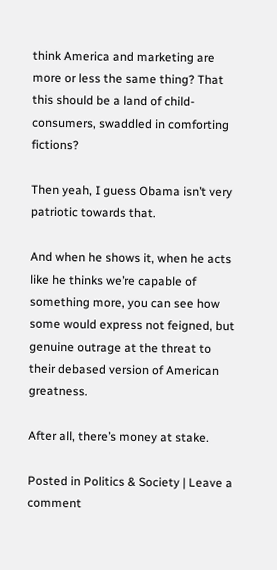think America and marketing are more or less the same thing? That this should be a land of child-consumers, swaddled in comforting fictions?

Then yeah, I guess Obama isn’t very patriotic towards that.

And when he shows it, when he acts like he thinks we’re capable of something more, you can see how some would express not feigned, but genuine outrage at the threat to their debased version of American greatness.

After all, there’s money at stake.

Posted in Politics & Society | Leave a comment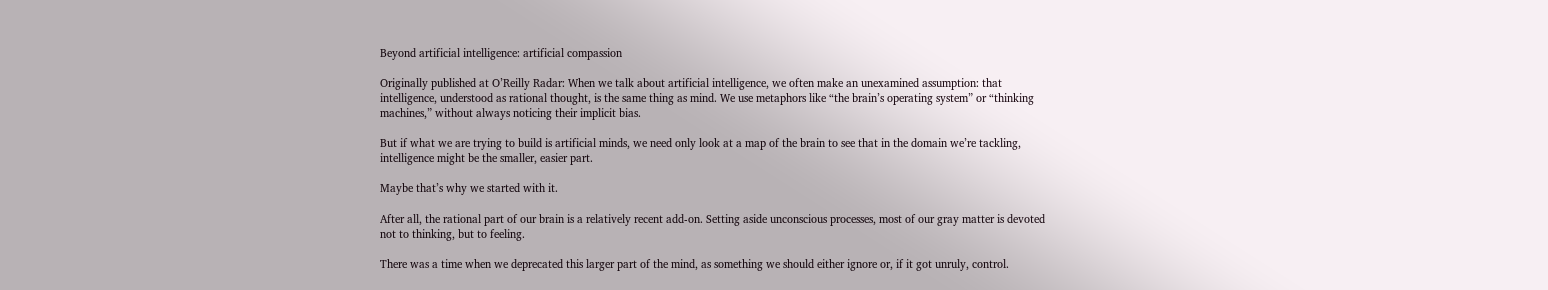Beyond artificial intelligence: artificial compassion

Originally published at O’Reilly Radar: When we talk about artificial intelligence, we often make an unexamined assumption: that intelligence, understood as rational thought, is the same thing as mind. We use metaphors like “the brain’s operating system” or “thinking machines,” without always noticing their implicit bias.

But if what we are trying to build is artificial minds, we need only look at a map of the brain to see that in the domain we’re tackling, intelligence might be the smaller, easier part.

Maybe that’s why we started with it.

After all, the rational part of our brain is a relatively recent add-on. Setting aside unconscious processes, most of our gray matter is devoted not to thinking, but to feeling.

There was a time when we deprecated this larger part of the mind, as something we should either ignore or, if it got unruly, control.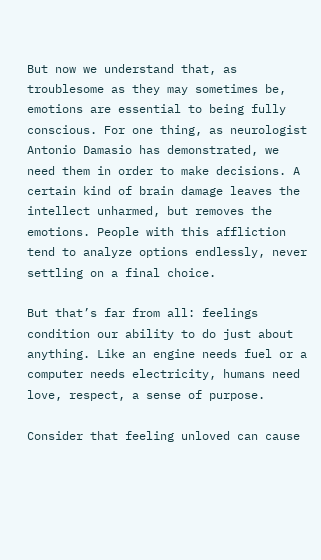But now we understand that, as troublesome as they may sometimes be, emotions are essential to being fully conscious. For one thing, as neurologist Antonio Damasio has demonstrated, we need them in order to make decisions. A certain kind of brain damage leaves the intellect unharmed, but removes the emotions. People with this affliction tend to analyze options endlessly, never settling on a final choice.

But that’s far from all: feelings condition our ability to do just about anything. Like an engine needs fuel or a computer needs electricity, humans need love, respect, a sense of purpose.

Consider that feeling unloved can cause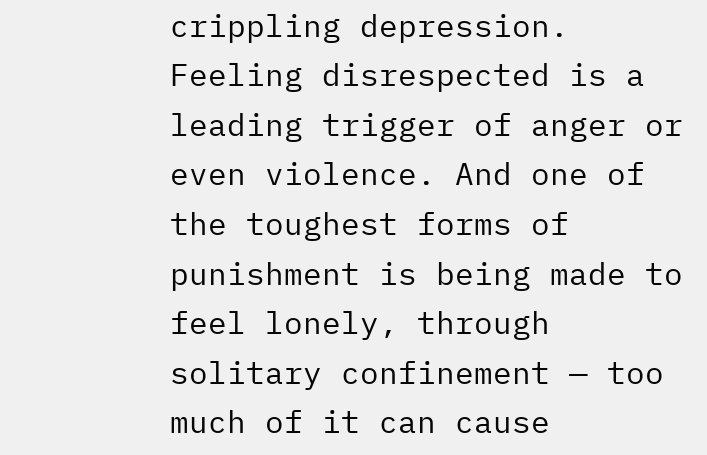crippling depression. Feeling disrespected is a leading trigger of anger or even violence. And one of the toughest forms of punishment is being made to feel lonely, through solitary confinement — too much of it can cause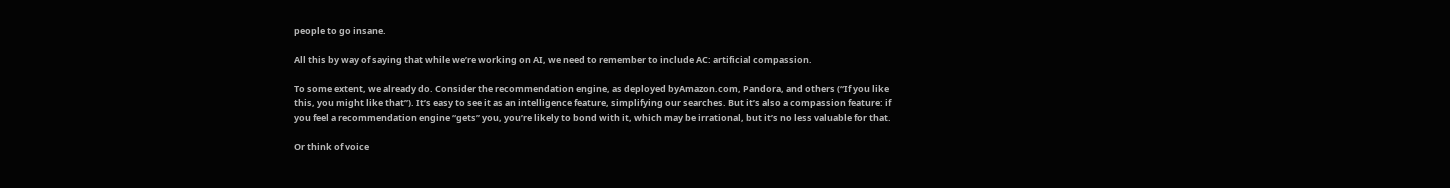people to go insane.

All this by way of saying that while we’re working on AI, we need to remember to include AC: artificial compassion.

To some extent, we already do. Consider the recommendation engine, as deployed byAmazon.com, Pandora, and others (“If you like this, you might like that”). It’s easy to see it as an intelligence feature, simplifying our searches. But it’s also a compassion feature: if you feel a recommendation engine “gets” you, you’re likely to bond with it, which may be irrational, but it’s no less valuable for that.

Or think of voice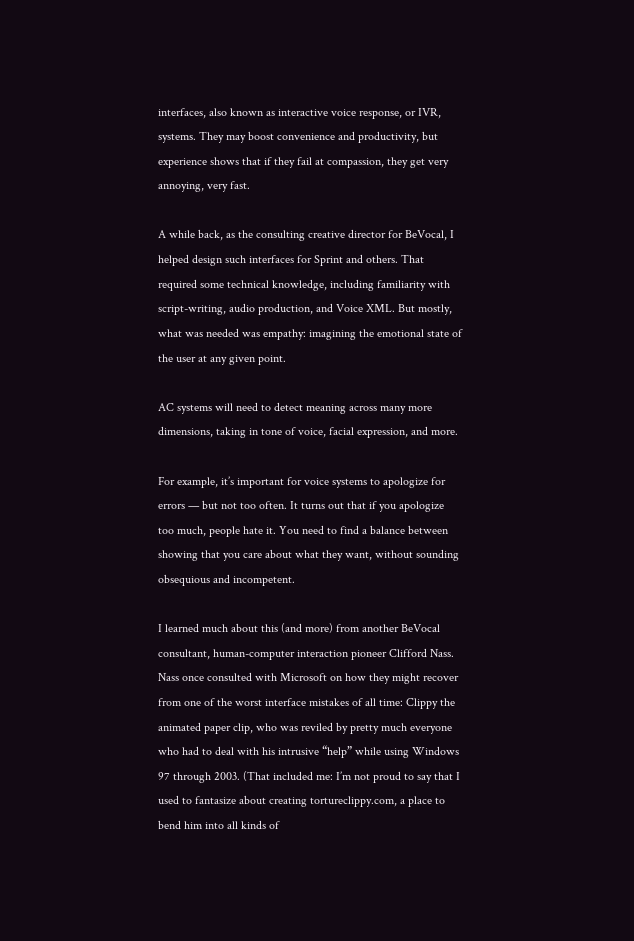interfaces, also known as interactive voice response, or IVR, systems. They may boost convenience and productivity, but experience shows that if they fail at compassion, they get very annoying, very fast.

A while back, as the consulting creative director for BeVocal, I helped design such interfaces for Sprint and others. That required some technical knowledge, including familiarity with script-writing, audio production, and Voice XML. But mostly, what was needed was empathy: imagining the emotional state of the user at any given point.

AC systems will need to detect meaning across many more dimensions, taking in tone of voice, facial expression, and more.

For example, it’s important for voice systems to apologize for errors — but not too often. It turns out that if you apologize too much, people hate it. You need to find a balance between showing that you care about what they want, without sounding obsequious and incompetent.

I learned much about this (and more) from another BeVocal consultant, human-computer interaction pioneer Clifford Nass. Nass once consulted with Microsoft on how they might recover from one of the worst interface mistakes of all time: Clippy the animated paper clip, who was reviled by pretty much everyone who had to deal with his intrusive “help” while using Windows 97 through 2003. (That included me: I’m not proud to say that I used to fantasize about creating tortureclippy.com, a place to bend him into all kinds of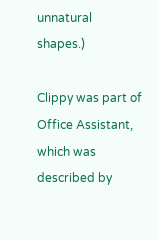unnatural shapes.)

Clippy was part of Office Assistant, which was described by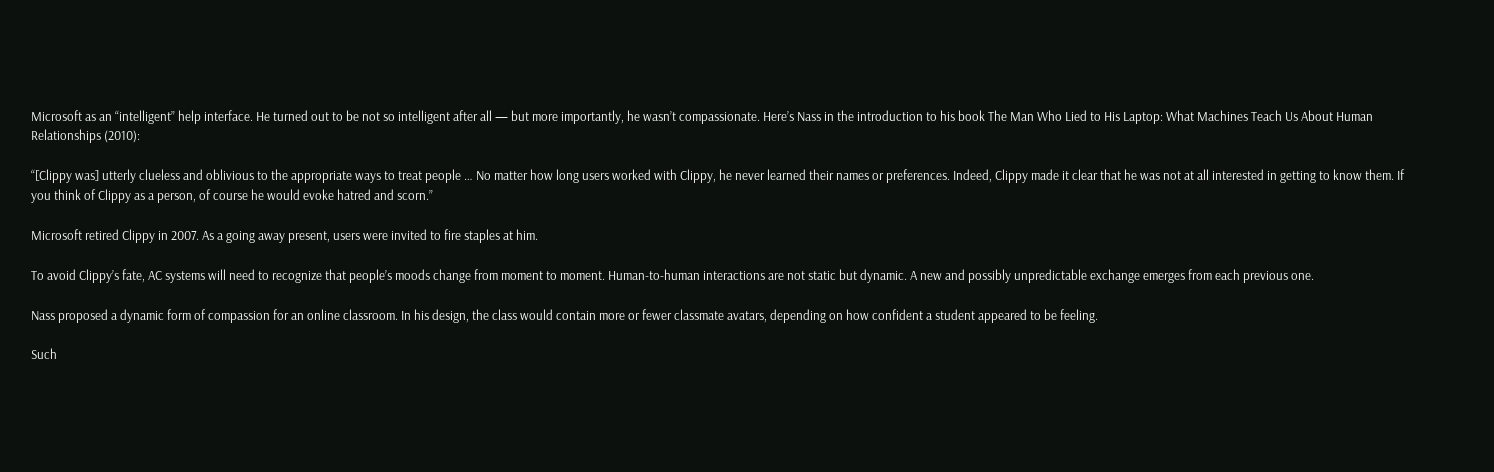Microsoft as an “intelligent” help interface. He turned out to be not so intelligent after all — but more importantly, he wasn’t compassionate. Here’s Nass in the introduction to his book The Man Who Lied to His Laptop: What Machines Teach Us About Human Relationships (2010):

“[Clippy was] utterly clueless and oblivious to the appropriate ways to treat people … No matter how long users worked with Clippy, he never learned their names or preferences. Indeed, Clippy made it clear that he was not at all interested in getting to know them. If you think of Clippy as a person, of course he would evoke hatred and scorn.”

Microsoft retired Clippy in 2007. As a going away present, users were invited to fire staples at him.

To avoid Clippy’s fate, AC systems will need to recognize that people’s moods change from moment to moment. Human-to-human interactions are not static but dynamic. A new and possibly unpredictable exchange emerges from each previous one.

Nass proposed a dynamic form of compassion for an online classroom. In his design, the class would contain more or fewer classmate avatars, depending on how confident a student appeared to be feeling.

Such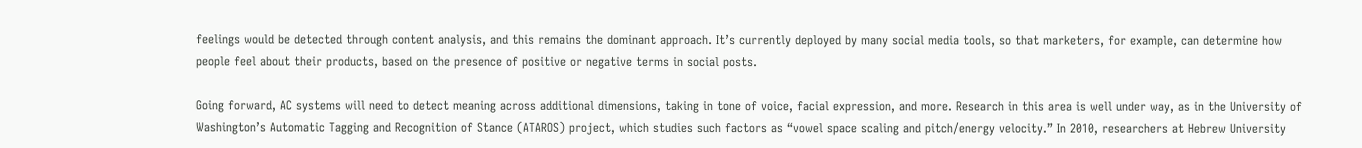feelings would be detected through content analysis, and this remains the dominant approach. It’s currently deployed by many social media tools, so that marketers, for example, can determine how people feel about their products, based on the presence of positive or negative terms in social posts.

Going forward, AC systems will need to detect meaning across additional dimensions, taking in tone of voice, facial expression, and more. Research in this area is well under way, as in the University of Washington’s Automatic Tagging and Recognition of Stance (ATAROS) project, which studies such factors as “vowel space scaling and pitch/energy velocity.” In 2010, researchers at Hebrew University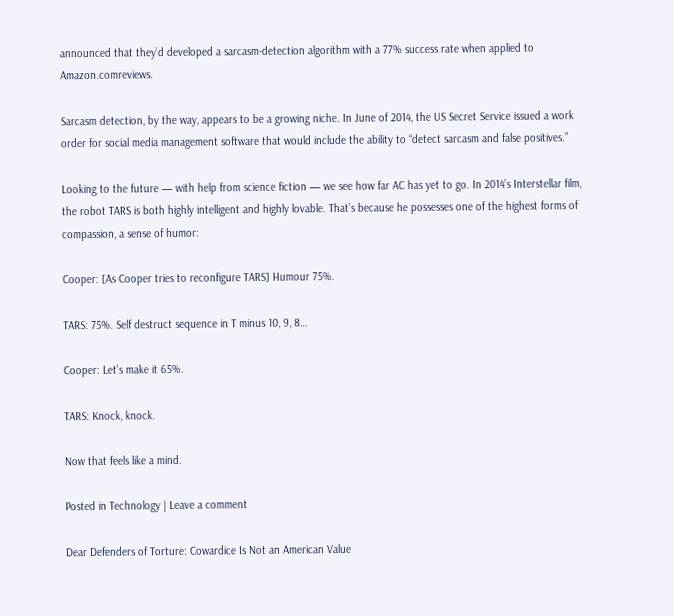announced that they’d developed a sarcasm-detection algorithm with a 77% success rate when applied to Amazon.comreviews.

Sarcasm detection, by the way, appears to be a growing niche. In June of 2014, the US Secret Service issued a work order for social media management software that would include the ability to “detect sarcasm and false positives.”

Looking to the future — with help from science fiction — we see how far AC has yet to go. In 2014’s Interstellar film, the robot TARS is both highly intelligent and highly lovable. That’s because he possesses one of the highest forms of compassion, a sense of humor:

Cooper: [As Cooper tries to reconfigure TARS] Humour 75%.

TARS: 75%. Self destruct sequence in T minus 10, 9, 8…

Cooper: Let’s make it 65%.

TARS: Knock, knock.

Now that feels like a mind.

Posted in Technology | Leave a comment

Dear Defenders of Torture: Cowardice Is Not an American Value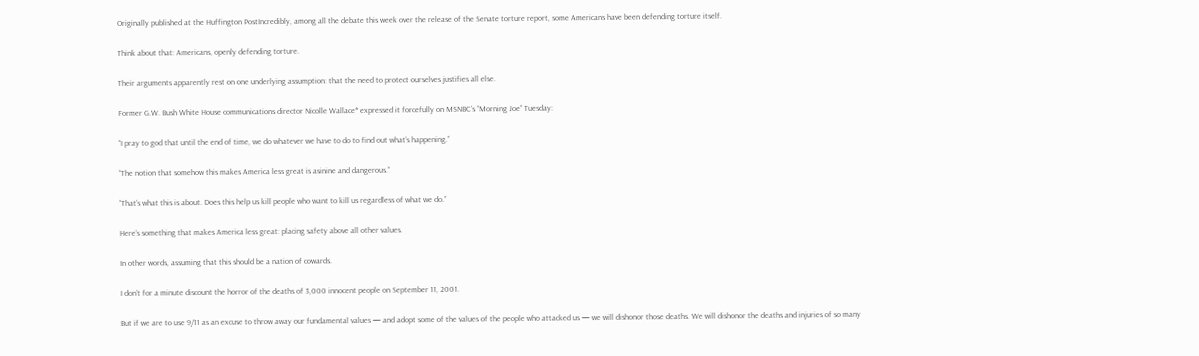Originally published at the Huffington PostIncredibly, among all the debate this week over the release of the Senate torture report, some Americans have been defending torture itself.

Think about that: Americans, openly defending torture.

Their arguments apparently rest on one underlying assumption: that the need to protect ourselves justifies all else.

Former G.W. Bush White House communications director Nicolle Wallace* expressed it forcefully on MSNBC’s “Morning Joe” Tuesday:

“I pray to god that until the end of time, we do whatever we have to do to find out what’s happening.”

“The notion that somehow this makes America less great is asinine and dangerous.”

“That’s what this is about. Does this help us kill people who want to kill us regardless of what we do.”

Here’s something that makes America less great: placing safety above all other values.

In other words, assuming that this should be a nation of cowards.

I don’t for a minute discount the horror of the deaths of 3,000 innocent people on September 11, 2001.

But if we are to use 9/11 as an excuse to throw away our fundamental values — and adopt some of the values of the people who attacked us — we will dishonor those deaths. We will dishonor the deaths and injuries of so many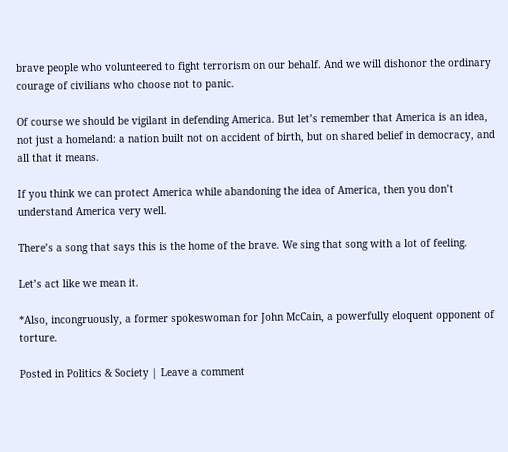brave people who volunteered to fight terrorism on our behalf. And we will dishonor the ordinary courage of civilians who choose not to panic.

Of course we should be vigilant in defending America. But let’s remember that America is an idea, not just a homeland: a nation built not on accident of birth, but on shared belief in democracy, and all that it means.

If you think we can protect America while abandoning the idea of America, then you don’t understand America very well.

There’s a song that says this is the home of the brave. We sing that song with a lot of feeling.

Let’s act like we mean it.

*Also, incongruously, a former spokeswoman for John McCain, a powerfully eloquent opponent of torture.

Posted in Politics & Society | Leave a comment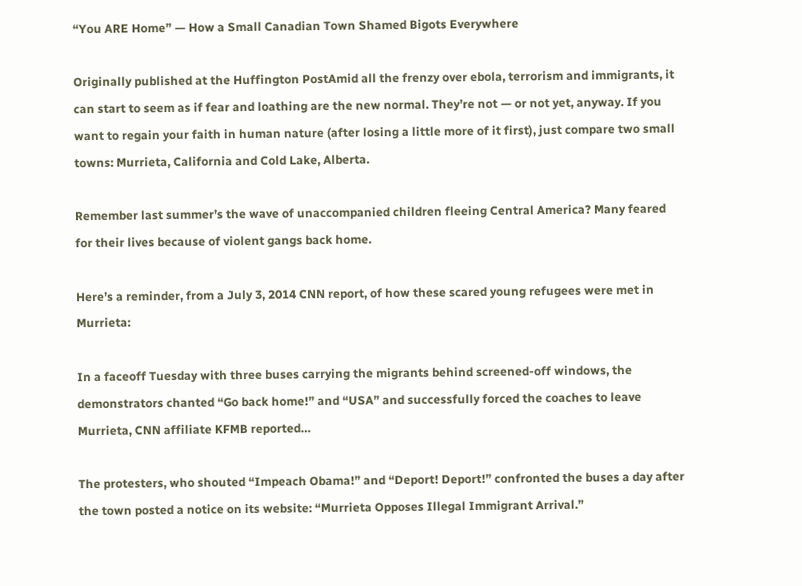“You ARE Home” — How a Small Canadian Town Shamed Bigots Everywhere

Originally published at the Huffington PostAmid all the frenzy over ebola, terrorism and immigrants, it can start to seem as if fear and loathing are the new normal. They’re not — or not yet, anyway. If you want to regain your faith in human nature (after losing a little more of it first), just compare two small towns: Murrieta, California and Cold Lake, Alberta.

Remember last summer’s the wave of unaccompanied children fleeing Central America? Many feared for their lives because of violent gangs back home.

Here’s a reminder, from a July 3, 2014 CNN report, of how these scared young refugees were met in Murrieta:

In a faceoff Tuesday with three buses carrying the migrants behind screened-off windows, the demonstrators chanted “Go back home!” and “USA” and successfully forced the coaches to leave Murrieta, CNN affiliate KFMB reported…

The protesters, who shouted “Impeach Obama!” and “Deport! Deport!” confronted the buses a day after the town posted a notice on its website: “Murrieta Opposes Illegal Immigrant Arrival.”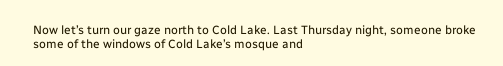Now let’s turn our gaze north to Cold Lake. Last Thursday night, someone broke some of the windows of Cold Lake’s mosque and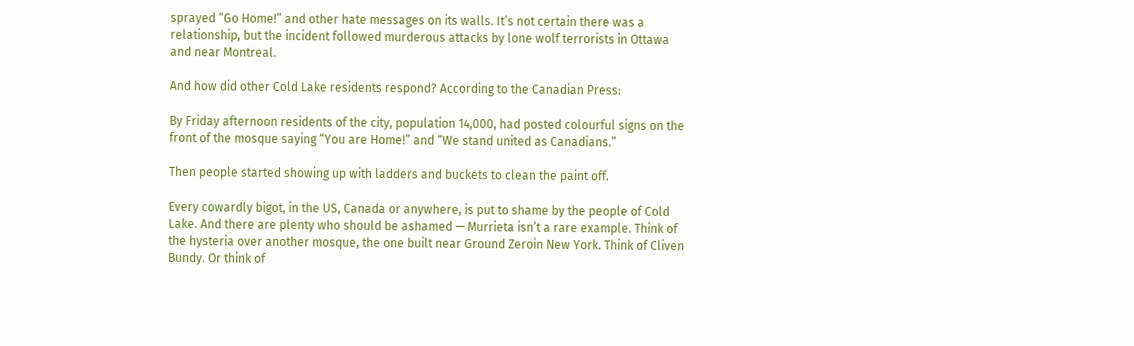sprayed “Go Home!” and other hate messages on its walls. It’s not certain there was a relationship, but the incident followed murderous attacks by lone wolf terrorists in Ottawa and near Montreal.

And how did other Cold Lake residents respond? According to the Canadian Press:

By Friday afternoon residents of the city, population 14,000, had posted colourful signs on the front of the mosque saying “You are Home!” and “We stand united as Canadians.”

Then people started showing up with ladders and buckets to clean the paint off.

Every cowardly bigot, in the US, Canada or anywhere, is put to shame by the people of Cold Lake. And there are plenty who should be ashamed — Murrieta isn’t a rare example. Think of the hysteria over another mosque, the one built near Ground Zeroin New York. Think of Cliven Bundy. Or think of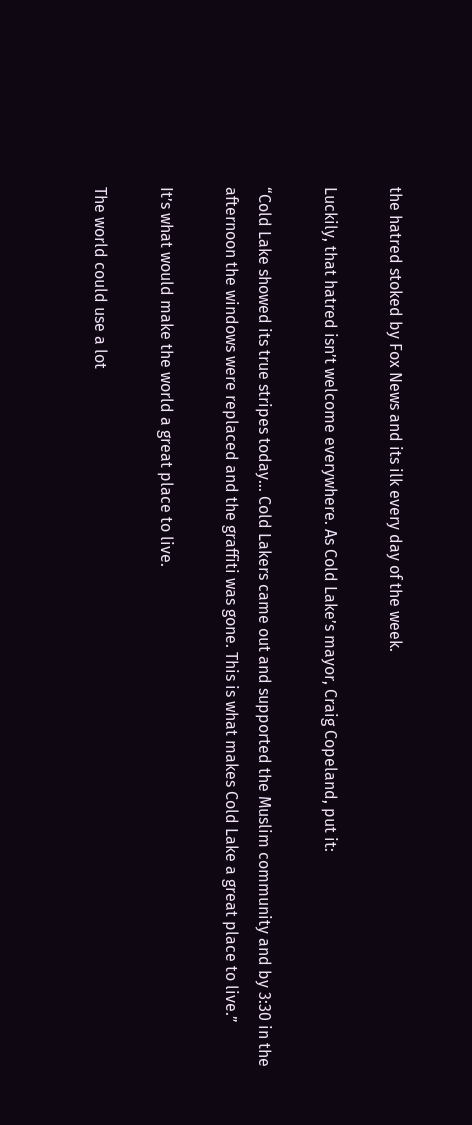the hatred stoked by Fox News and its ilk every day of the week.

Luckily, that hatred isn’t welcome everywhere. As Cold Lake’s mayor, Craig Copeland, put it:

“Cold Lake showed its true stripes today… Cold Lakers came out and supported the Muslim community and by 3:30 in the afternoon the windows were replaced and the graffiti was gone. This is what makes Cold Lake a great place to live.”

It’s what would make the world a great place to live.

The world could use a lot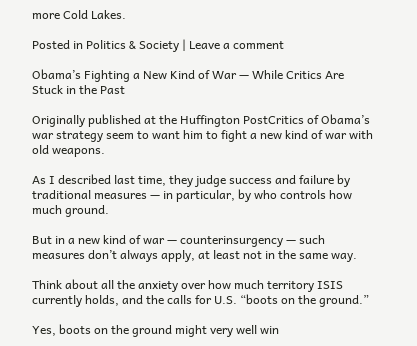more Cold Lakes.

Posted in Politics & Society | Leave a comment

Obama’s Fighting a New Kind of War — While Critics Are Stuck in the Past

Originally published at the Huffington PostCritics of Obama’s war strategy seem to want him to fight a new kind of war with old weapons.

As I described last time, they judge success and failure by traditional measures — in particular, by who controls how much ground.

But in a new kind of war — counterinsurgency — such measures don’t always apply, at least not in the same way.

Think about all the anxiety over how much territory ISIS currently holds, and the calls for U.S. “boots on the ground.”

Yes, boots on the ground might very well win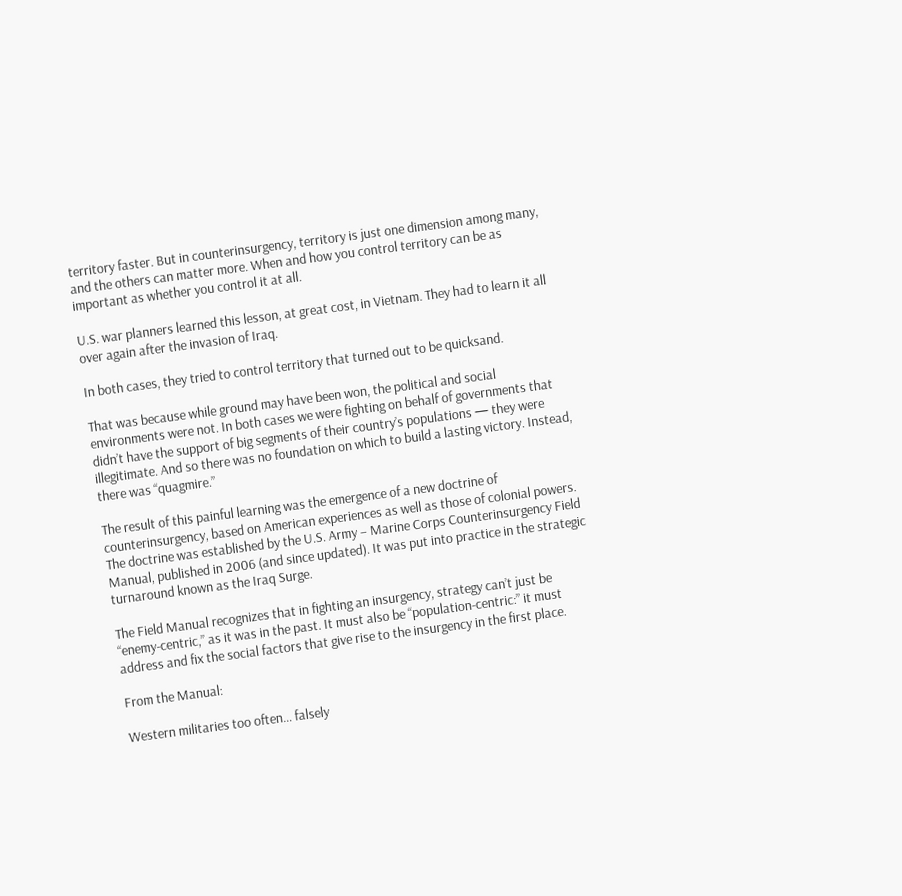territory faster. But in counterinsurgency, territory is just one dimension among many, and the others can matter more. When and how you control territory can be as important as whether you control it at all.

U.S. war planners learned this lesson, at great cost, in Vietnam. They had to learn it all over again after the invasion of Iraq.

In both cases, they tried to control territory that turned out to be quicksand.

That was because while ground may have been won, the political and social environments were not. In both cases we were fighting on behalf of governments that didn’t have the support of big segments of their country’s populations — they were illegitimate. And so there was no foundation on which to build a lasting victory. Instead, there was “quagmire.”

The result of this painful learning was the emergence of a new doctrine of counterinsurgency, based on American experiences as well as those of colonial powers. The doctrine was established by the U.S. Army – Marine Corps Counterinsurgency Field Manual, published in 2006 (and since updated). It was put into practice in the strategic turnaround known as the Iraq Surge.

The Field Manual recognizes that in fighting an insurgency, strategy can’t just be “enemy-centric,” as it was in the past. It must also be “population-centric:” it must address and fix the social factors that give rise to the insurgency in the first place.

From the Manual:

Western militaries too often… falsely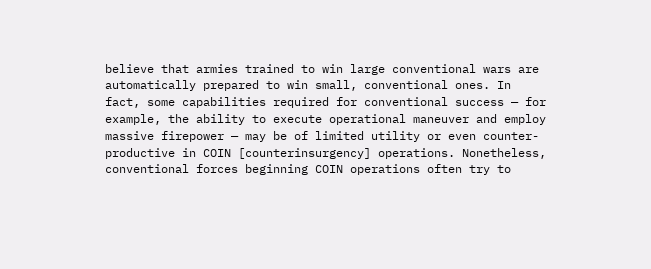believe that armies trained to win large conventional wars are automatically prepared to win small, conventional ones. In fact, some capabilities required for conventional success — for example, the ability to execute operational maneuver and employ massive firepower — may be of limited utility or even counter-productive in COIN [counterinsurgency] operations. Nonetheless, conventional forces beginning COIN operations often try to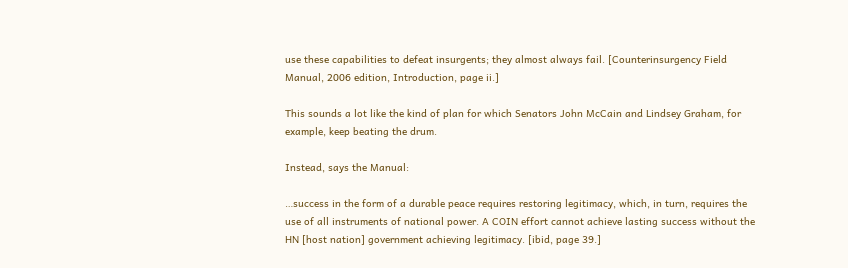use these capabilities to defeat insurgents; they almost always fail. [Counterinsurgency Field Manual, 2006 edition, Introduction, page ii.]

This sounds a lot like the kind of plan for which Senators John McCain and Lindsey Graham, for example, keep beating the drum.

Instead, says the Manual:

…success in the form of a durable peace requires restoring legitimacy, which, in turn, requires the use of all instruments of national power. A COIN effort cannot achieve lasting success without the HN [host nation] government achieving legitimacy. [ibid, page 39.]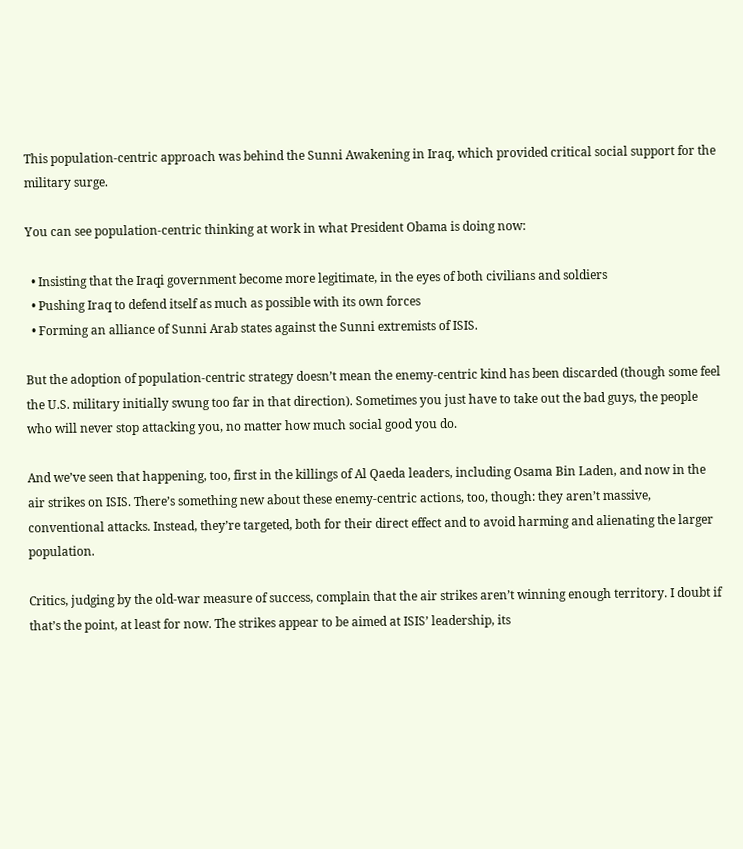This population-centric approach was behind the Sunni Awakening in Iraq, which provided critical social support for the military surge.

You can see population-centric thinking at work in what President Obama is doing now:

  • Insisting that the Iraqi government become more legitimate, in the eyes of both civilians and soldiers
  • Pushing Iraq to defend itself as much as possible with its own forces
  • Forming an alliance of Sunni Arab states against the Sunni extremists of ISIS.

But the adoption of population-centric strategy doesn’t mean the enemy-centric kind has been discarded (though some feel the U.S. military initially swung too far in that direction). Sometimes you just have to take out the bad guys, the people who will never stop attacking you, no matter how much social good you do.

And we’ve seen that happening, too, first in the killings of Al Qaeda leaders, including Osama Bin Laden, and now in the air strikes on ISIS. There’s something new about these enemy-centric actions, too, though: they aren’t massive, conventional attacks. Instead, they’re targeted, both for their direct effect and to avoid harming and alienating the larger population.

Critics, judging by the old-war measure of success, complain that the air strikes aren’t winning enough territory. I doubt if that’s the point, at least for now. The strikes appear to be aimed at ISIS’ leadership, its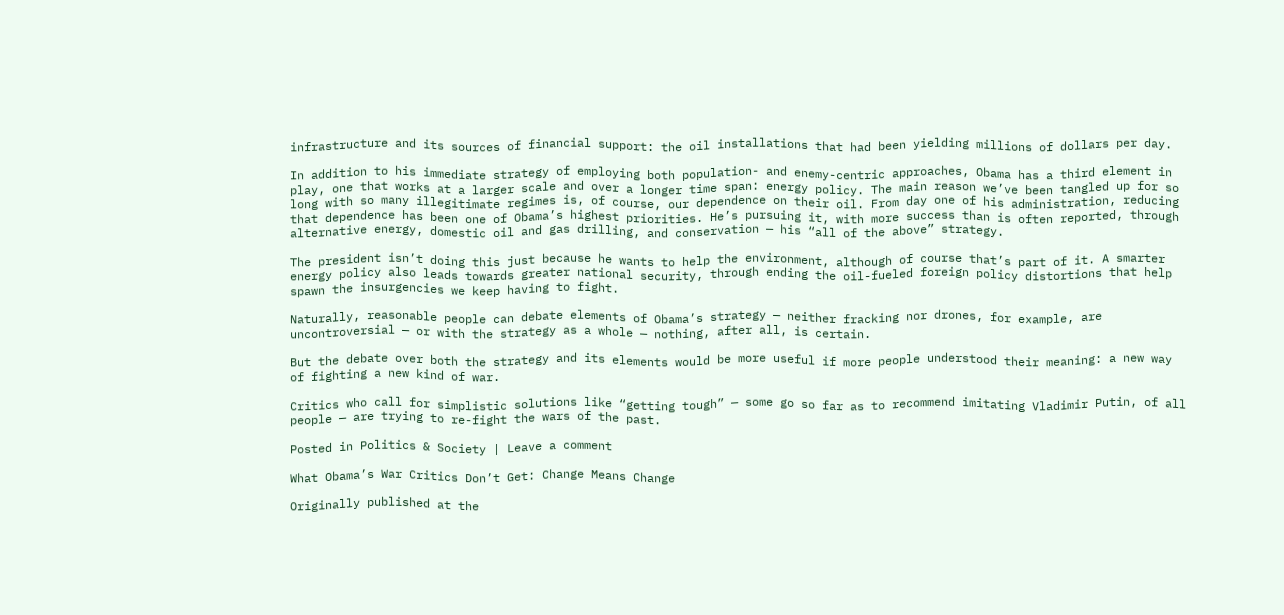infrastructure and its sources of financial support: the oil installations that had been yielding millions of dollars per day.

In addition to his immediate strategy of employing both population- and enemy-centric approaches, Obama has a third element in play, one that works at a larger scale and over a longer time span: energy policy. The main reason we’ve been tangled up for so long with so many illegitimate regimes is, of course, our dependence on their oil. From day one of his administration, reducing that dependence has been one of Obama’s highest priorities. He’s pursuing it, with more success than is often reported, through alternative energy, domestic oil and gas drilling, and conservation — his “all of the above” strategy.

The president isn’t doing this just because he wants to help the environment, although of course that’s part of it. A smarter energy policy also leads towards greater national security, through ending the oil-fueled foreign policy distortions that help spawn the insurgencies we keep having to fight.

Naturally, reasonable people can debate elements of Obama’s strategy — neither fracking nor drones, for example, are uncontroversial — or with the strategy as a whole — nothing, after all, is certain.

But the debate over both the strategy and its elements would be more useful if more people understood their meaning: a new way of fighting a new kind of war.

Critics who call for simplistic solutions like “getting tough” — some go so far as to recommend imitating Vladimir Putin, of all people — are trying to re-fight the wars of the past.

Posted in Politics & Society | Leave a comment

What Obama’s War Critics Don’t Get: Change Means Change

Originally published at the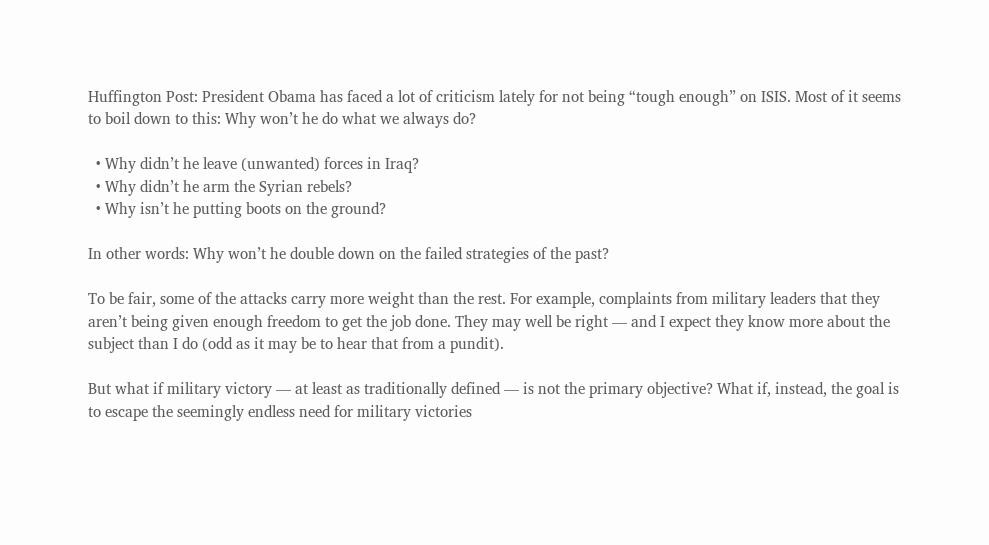Huffington Post: President Obama has faced a lot of criticism lately for not being “tough enough” on ISIS. Most of it seems to boil down to this: Why won’t he do what we always do?

  • Why didn’t he leave (unwanted) forces in Iraq?
  • Why didn’t he arm the Syrian rebels?
  • Why isn’t he putting boots on the ground?

In other words: Why won’t he double down on the failed strategies of the past?

To be fair, some of the attacks carry more weight than the rest. For example, complaints from military leaders that they aren’t being given enough freedom to get the job done. They may well be right — and I expect they know more about the subject than I do (odd as it may be to hear that from a pundit).

But what if military victory — at least as traditionally defined — is not the primary objective? What if, instead, the goal is to escape the seemingly endless need for military victories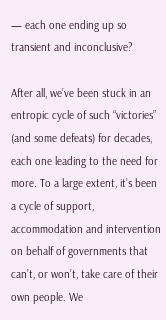— each one ending up so transient and inconclusive?

After all, we’ve been stuck in an entropic cycle of such “victories” (and some defeats) for decades, each one leading to the need for more. To a large extent, it’s been a cycle of support, accommodation and intervention on behalf of governments that can’t, or won’t, take care of their own people. We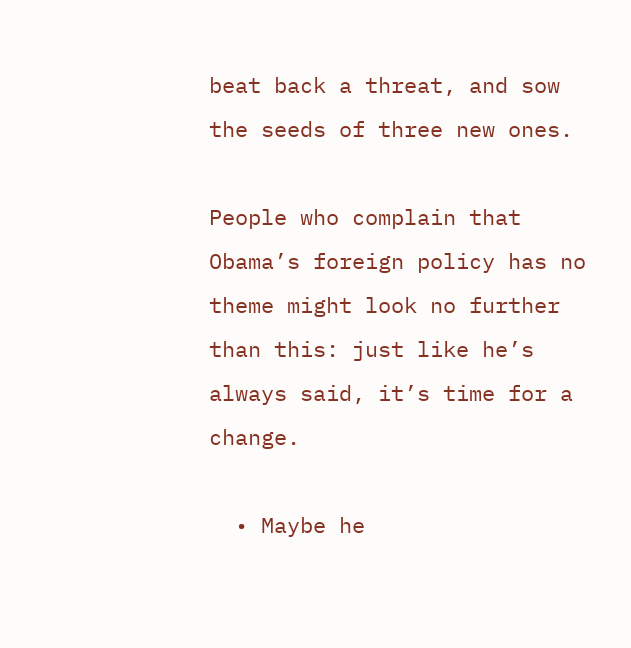beat back a threat, and sow the seeds of three new ones.

People who complain that Obama’s foreign policy has no theme might look no further than this: just like he’s always said, it’s time for a change.

  • Maybe he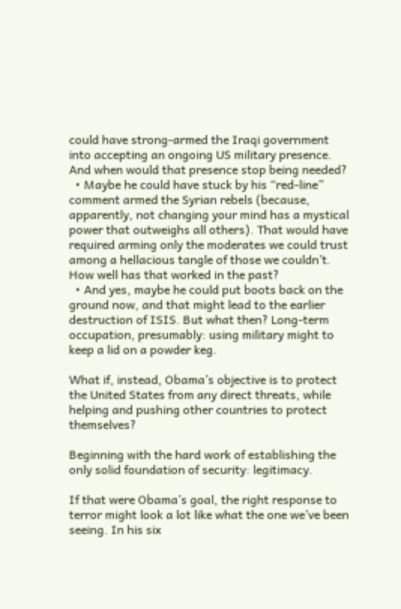could have strong-armed the Iraqi government into accepting an ongoing US military presence. And when would that presence stop being needed?
  • Maybe he could have stuck by his “red-line” comment armed the Syrian rebels (because, apparently, not changing your mind has a mystical power that outweighs all others). That would have required arming only the moderates we could trust among a hellacious tangle of those we couldn’t. How well has that worked in the past?
  • And yes, maybe he could put boots back on the ground now, and that might lead to the earlier destruction of ISIS. But what then? Long-term occupation, presumably: using military might to keep a lid on a powder keg.

What if, instead, Obama’s objective is to protect the United States from any direct threats, while helping and pushing other countries to protect themselves?

Beginning with the hard work of establishing the only solid foundation of security: legitimacy.

If that were Obama’s goal, the right response to terror might look a lot like what the one we’ve been seeing. In his six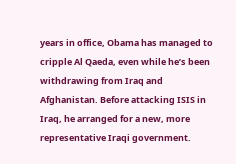years in office, Obama has managed to cripple Al Qaeda, even while he’s been withdrawing from Iraq and Afghanistan. Before attacking ISIS in Iraq, he arranged for a new, more representative Iraqi government.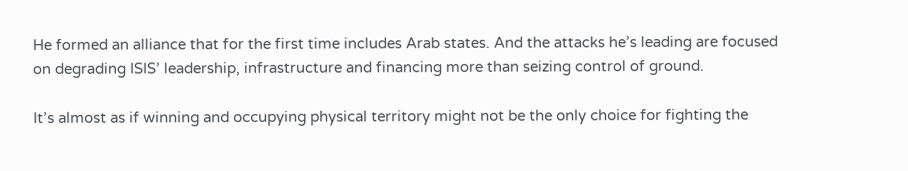He formed an alliance that for the first time includes Arab states. And the attacks he’s leading are focused on degrading ISIS’ leadership, infrastructure and financing more than seizing control of ground.

It’s almost as if winning and occupying physical territory might not be the only choice for fighting the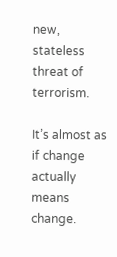new, stateless threat of terrorism.

It’s almost as if change actually means change.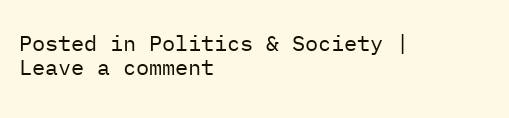Posted in Politics & Society | Leave a comment